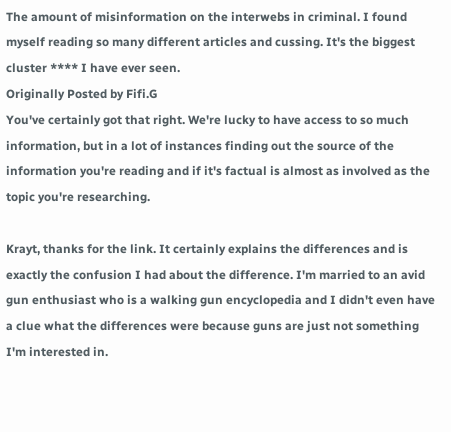The amount of misinformation on the interwebs in criminal. I found myself reading so many different articles and cussing. It's the biggest cluster **** I have ever seen.
Originally Posted by Fifi.G
You've certainly got that right. We're lucky to have access to so much information, but in a lot of instances finding out the source of the information you're reading and if it's factual is almost as involved as the topic you're researching.

Krayt, thanks for the link. It certainly explains the differences and is exactly the confusion I had about the difference. I'm married to an avid gun enthusiast who is a walking gun encyclopedia and I didn't even have a clue what the differences were because guns are just not something I'm interested in.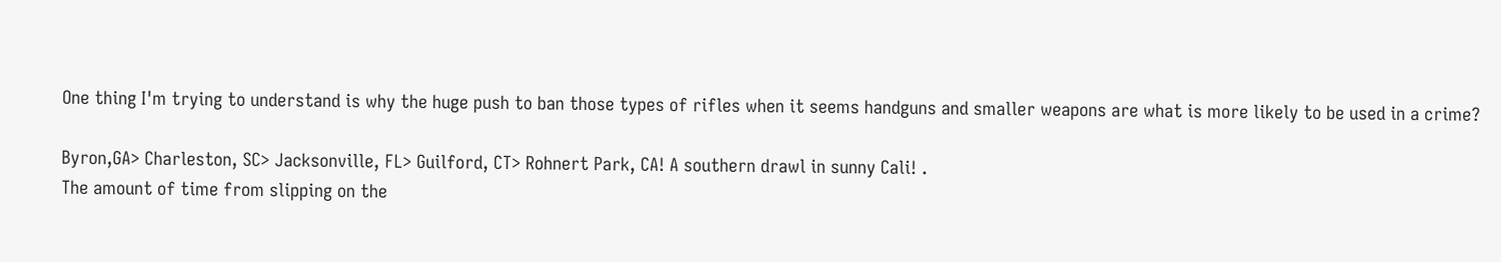One thing I'm trying to understand is why the huge push to ban those types of rifles when it seems handguns and smaller weapons are what is more likely to be used in a crime?

Byron,GA> Charleston, SC> Jacksonville, FL> Guilford, CT> Rohnert Park, CA! A southern drawl in sunny Cali! .
The amount of time from slipping on the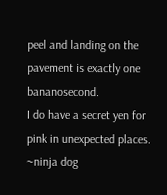peel and landing on the pavement is exactly one bananosecond.
I do have a secret yen for pink in unexpected places. ~ninja dog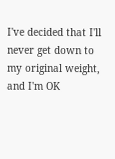I've decided that I'll never get down to my original weight, and I'm OK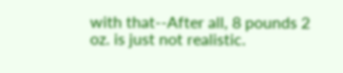with that--After all, 8 pounds 2 oz. is just not realistic.